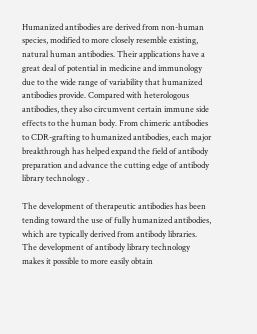Humanized antibodies are derived from non-human species, modified to more closely resemble existing, natural human antibodies. Their applications have a great deal of potential in medicine and immunology due to the wide range of variability that humanized antibodies provide. Compared with heterologous antibodies, they also circumvent certain immune side effects to the human body. From chimeric antibodies to CDR-grafting to humanized antibodies, each major breakthrough has helped expand the field of antibody preparation and advance the cutting edge of antibody library technology .

The development of therapeutic antibodies has been tending toward the use of fully humanized antibodies, which are typically derived from antibody libraries. The development of antibody library technology makes it possible to more easily obtain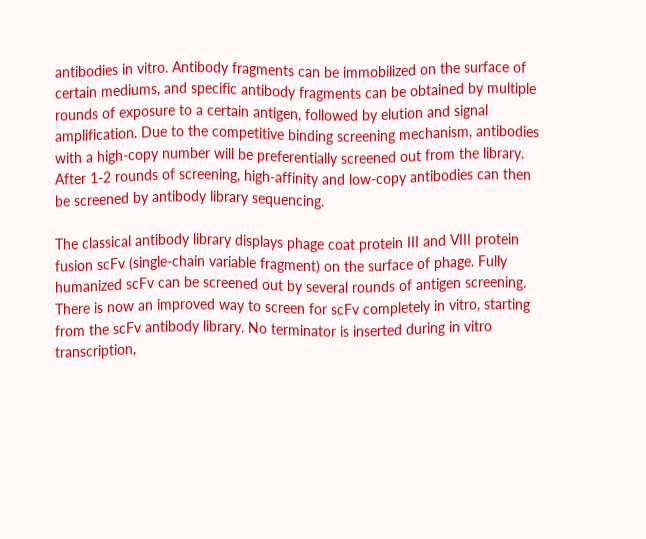antibodies in vitro. Antibody fragments can be immobilized on the surface of certain mediums, and specific antibody fragments can be obtained by multiple rounds of exposure to a certain antigen, followed by elution and signal amplification. Due to the competitive binding screening mechanism, antibodies with a high-copy number will be preferentially screened out from the library. After 1-2 rounds of screening, high-affinity and low-copy antibodies can then be screened by antibody library sequencing.

The classical antibody library displays phage coat protein III and VIII protein fusion scFv (single-chain variable fragment) on the surface of phage. Fully humanized scFv can be screened out by several rounds of antigen screening. There is now an improved way to screen for scFv completely in vitro, starting from the scFv antibody library. No terminator is inserted during in vitro transcription,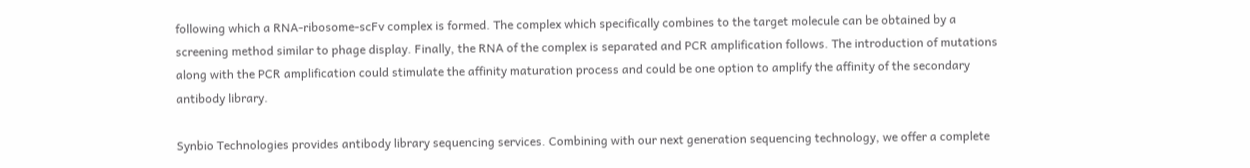following which a RNA-ribosome-scFv complex is formed. The complex which specifically combines to the target molecule can be obtained by a screening method similar to phage display. Finally, the RNA of the complex is separated and PCR amplification follows. The introduction of mutations along with the PCR amplification could stimulate the affinity maturation process and could be one option to amplify the affinity of the secondary antibody library.

Synbio Technologies provides antibody library sequencing services. Combining with our next generation sequencing technology, we offer a complete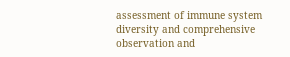assessment of immune system diversity and comprehensive observation and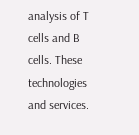analysis of T cells and B cells. These technologies and services.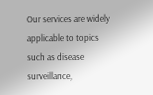Our services are widely applicable to topics such as disease surveillance,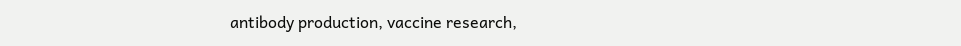antibody production, vaccine research,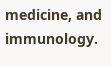medicine, and immunology.